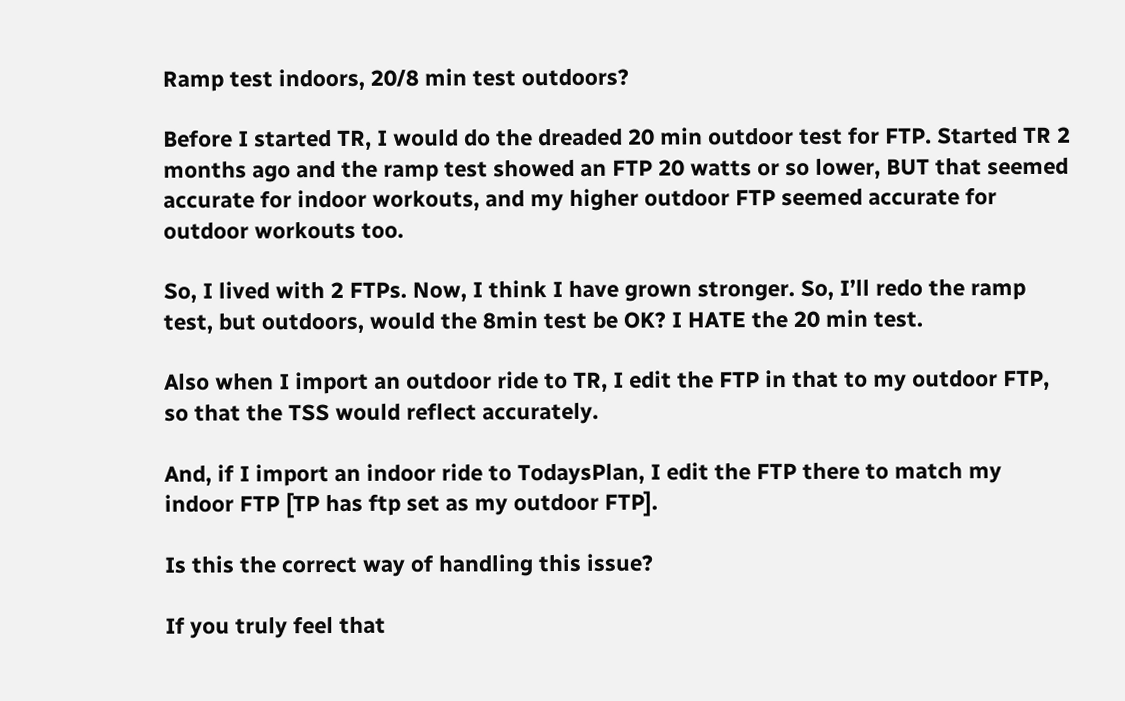Ramp test indoors, 20/8 min test outdoors?

Before I started TR, I would do the dreaded 20 min outdoor test for FTP. Started TR 2 months ago and the ramp test showed an FTP 20 watts or so lower, BUT that seemed accurate for indoor workouts, and my higher outdoor FTP seemed accurate for outdoor workouts too.

So, I lived with 2 FTPs. Now, I think I have grown stronger. So, I’ll redo the ramp test, but outdoors, would the 8min test be OK? I HATE the 20 min test.

Also when I import an outdoor ride to TR, I edit the FTP in that to my outdoor FTP, so that the TSS would reflect accurately.

And, if I import an indoor ride to TodaysPlan, I edit the FTP there to match my indoor FTP [TP has ftp set as my outdoor FTP].

Is this the correct way of handling this issue?

If you truly feel that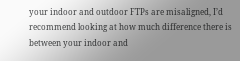your indoor and outdoor FTPs are misaligned, I’d recommend looking at how much difference there is between your indoor and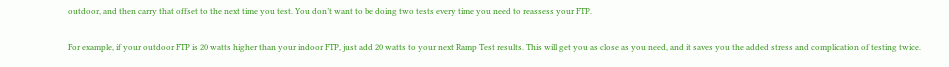outdoor, and then carry that offset to the next time you test. You don’t want to be doing two tests every time you need to reassess your FTP.

For example, if your outdoor FTP is 20 watts higher than your indoor FTP, just add 20 watts to your next Ramp Test results. This will get you as close as you need, and it saves you the added stress and complication of testing twice.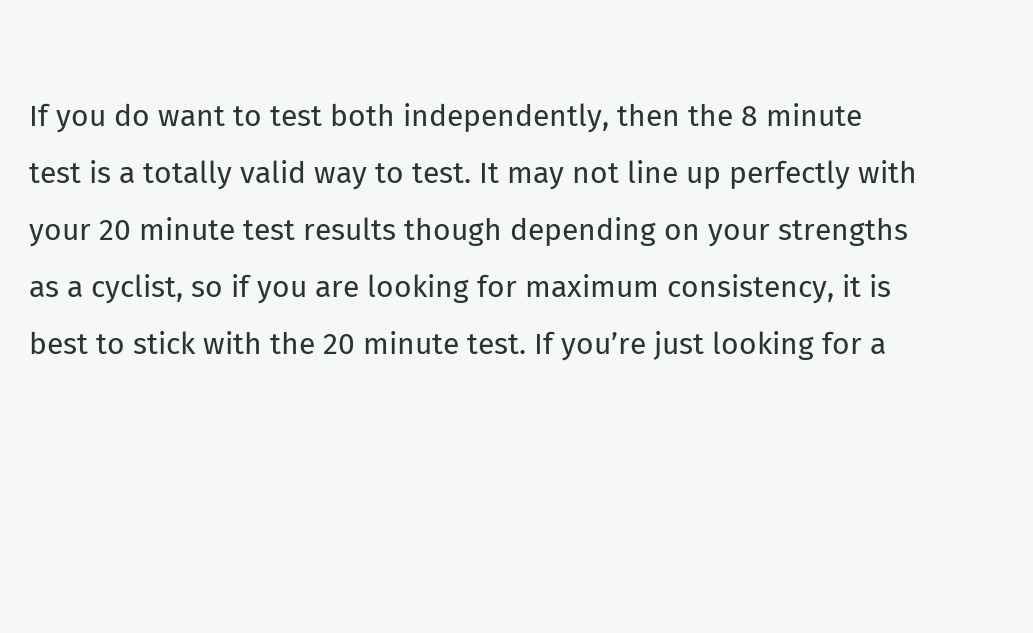If you do want to test both independently, then the 8 minute test is a totally valid way to test. It may not line up perfectly with your 20 minute test results though depending on your strengths as a cyclist, so if you are looking for maximum consistency, it is best to stick with the 20 minute test. If you’re just looking for a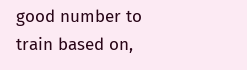good number to train based on,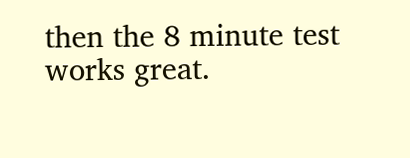then the 8 minute test works great.